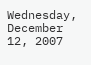Wednesday, December 12, 2007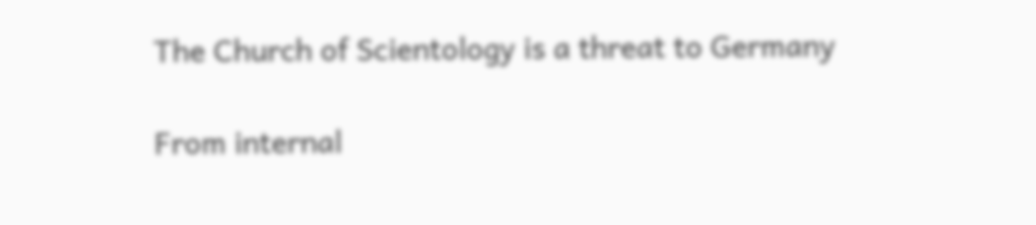The Church of Scientology is a threat to Germany

From internal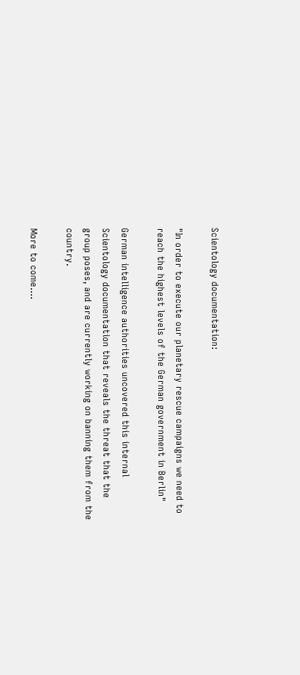Scientology documentation:

"In order to execute our planetary rescue campaigns we need to reach the highest levels of the German government in Berlin"

German intelligence authorities uncovered this internal Scientology documentation that reveals the threat that the group poses, and are currently working on banning them from the country.

More to come....